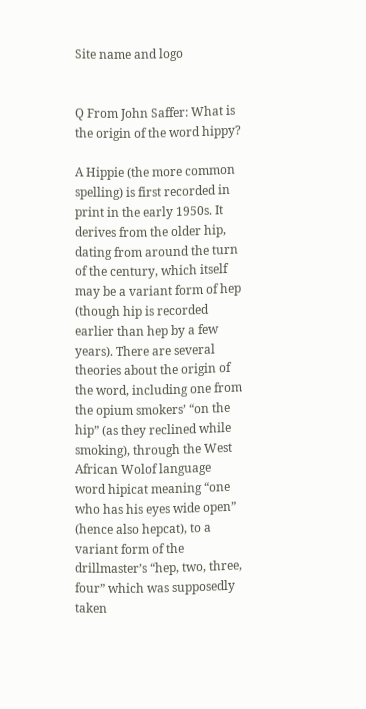Site name and logo


Q From John Saffer: What is the origin of the word hippy?

A Hippie (the more common spelling) is first recorded in print in the early 1950s. It derives from the older hip, dating from around the turn of the century, which itself may be a variant form of hep (though hip is recorded earlier than hep by a few years). There are several theories about the origin of the word, including one from the opium smokers’ “on the hip” (as they reclined while smoking), through the West African Wolof language word hipicat meaning “one who has his eyes wide open” (hence also hepcat), to a variant form of the drillmaster’s “hep, two, three, four” which was supposedly taken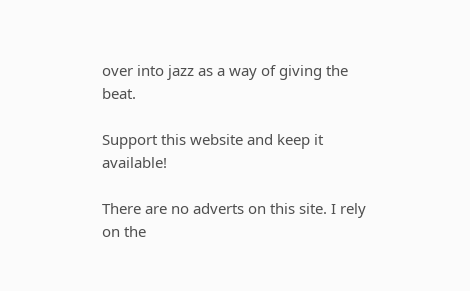over into jazz as a way of giving the beat.

Support this website and keep it available!

There are no adverts on this site. I rely on the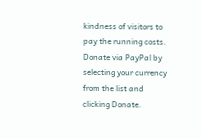kindness of visitors to pay the running costs. Donate via PayPal by selecting your currency from the list and clicking Donate.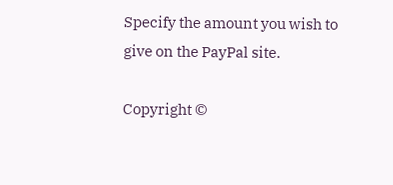Specify the amount you wish to give on the PayPal site.

Copyright ©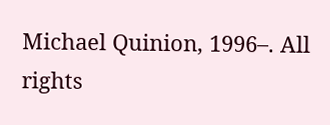Michael Quinion, 1996–. All rights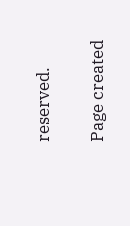reserved.

Page created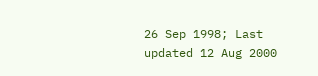26 Sep 1998; Last updated 12 Aug 2000